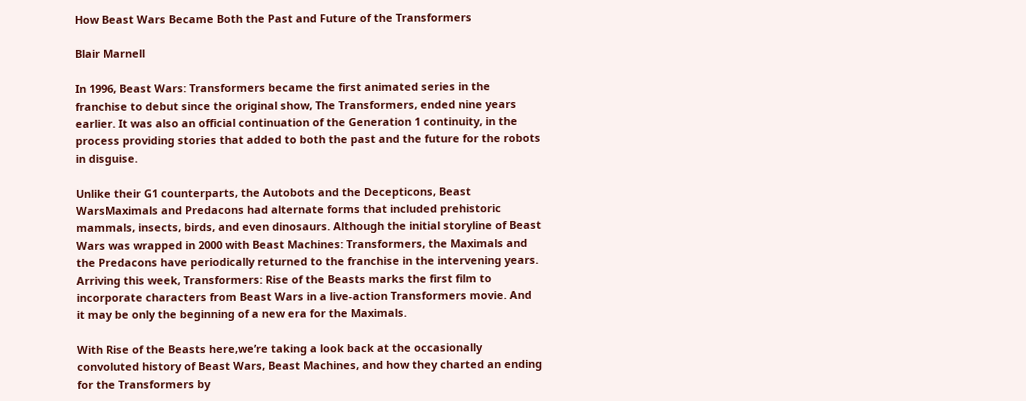How Beast Wars Became Both the Past and Future of the Transformers

Blair Marnell

In 1996, Beast Wars: Transformers became the first animated series in the franchise to debut since the original show, The Transformers, ended nine years earlier. It was also an official continuation of the Generation 1 continuity, in the process providing stories that added to both the past and the future for the robots in disguise.

Unlike their G1 counterparts, the Autobots and the Decepticons, Beast WarsMaximals and Predacons had alternate forms that included prehistoric mammals, insects, birds, and even dinosaurs. Although the initial storyline of Beast Wars was wrapped in 2000 with Beast Machines: Transformers, the Maximals and the Predacons have periodically returned to the franchise in the intervening years. Arriving this week, Transformers: Rise of the Beasts marks the first film to incorporate characters from Beast Wars in a live-action Transformers movie. And it may be only the beginning of a new era for the Maximals.

With Rise of the Beasts here,we’re taking a look back at the occasionally convoluted history of Beast Wars, Beast Machines, and how they charted an ending for the Transformers by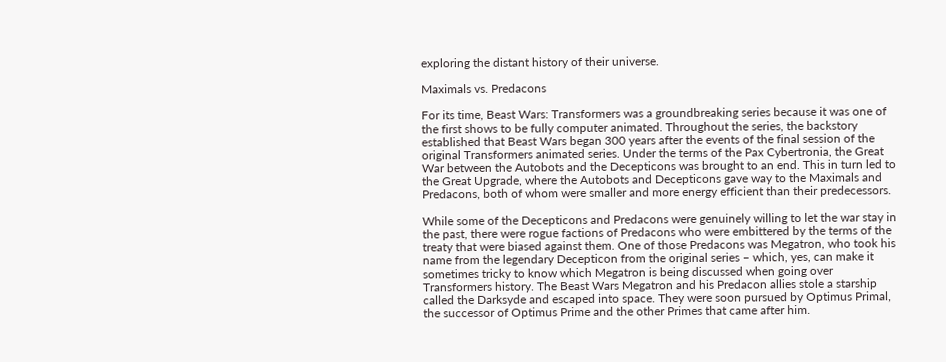exploring the distant history of their universe.

Maximals vs. Predacons

For its time, Beast Wars: Transformers was a groundbreaking series because it was one of the first shows to be fully computer animated. Throughout the series, the backstory established that Beast Wars began 300 years after the events of the final session of the original Transformers animated series. Under the terms of the Pax Cybertronia, the Great War between the Autobots and the Decepticons was brought to an end. This in turn led to the Great Upgrade, where the Autobots and Decepticons gave way to the Maximals and Predacons, both of whom were smaller and more energy efficient than their predecessors.

While some of the Decepticons and Predacons were genuinely willing to let the war stay in the past, there were rogue factions of Predacons who were embittered by the terms of the treaty that were biased against them. One of those Predacons was Megatron, who took his name from the legendary Decepticon from the original series – which, yes, can make it sometimes tricky to know which Megatron is being discussed when going over Transformers history. The Beast Wars Megatron and his Predacon allies stole a starship called the Darksyde and escaped into space. They were soon pursued by Optimus Primal, the successor of Optimus Prime and the other Primes that came after him.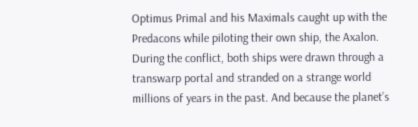Optimus Primal and his Maximals caught up with the Predacons while piloting their own ship, the Axalon. During the conflict, both ships were drawn through a transwarp portal and stranded on a strange world millions of years in the past. And because the planet’s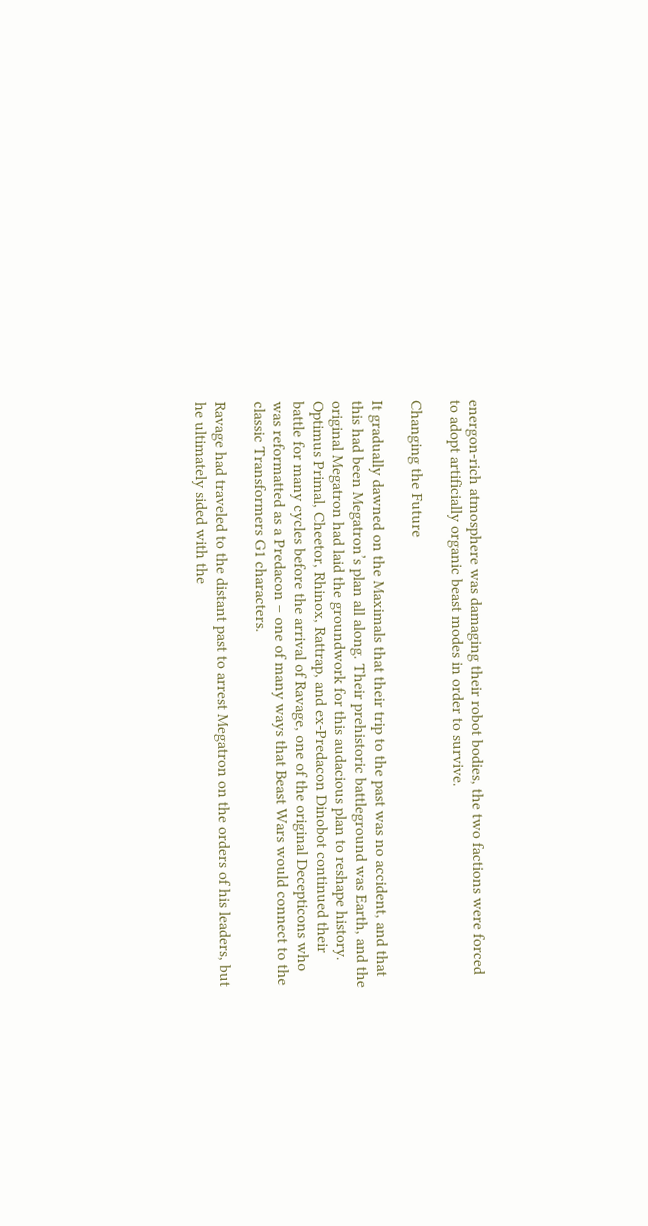energon-rich atmosphere was damaging their robot bodies, the two factions were forced to adopt artificially organic beast modes in order to survive.

Changing the Future

It gradually dawned on the Maximals that their trip to the past was no accident, and that this had been Megatron’s plan all along. Their prehistoric battleground was Earth, and the original Megatron had laid the groundwork for this audacious plan to reshape history. Optimus Primal, Cheetor, Rhinox, Rattrap, and ex-Predacon Dinobot continued their battle for many cycles before the arrival of Ravage, one of the original Decepticons who was reformatted as a Predacon – one of many ways that Beast Wars would connect to the classic Transformers G1 characters.

Ravage had traveled to the distant past to arrest Megatron on the orders of his leaders, but he ultimately sided with the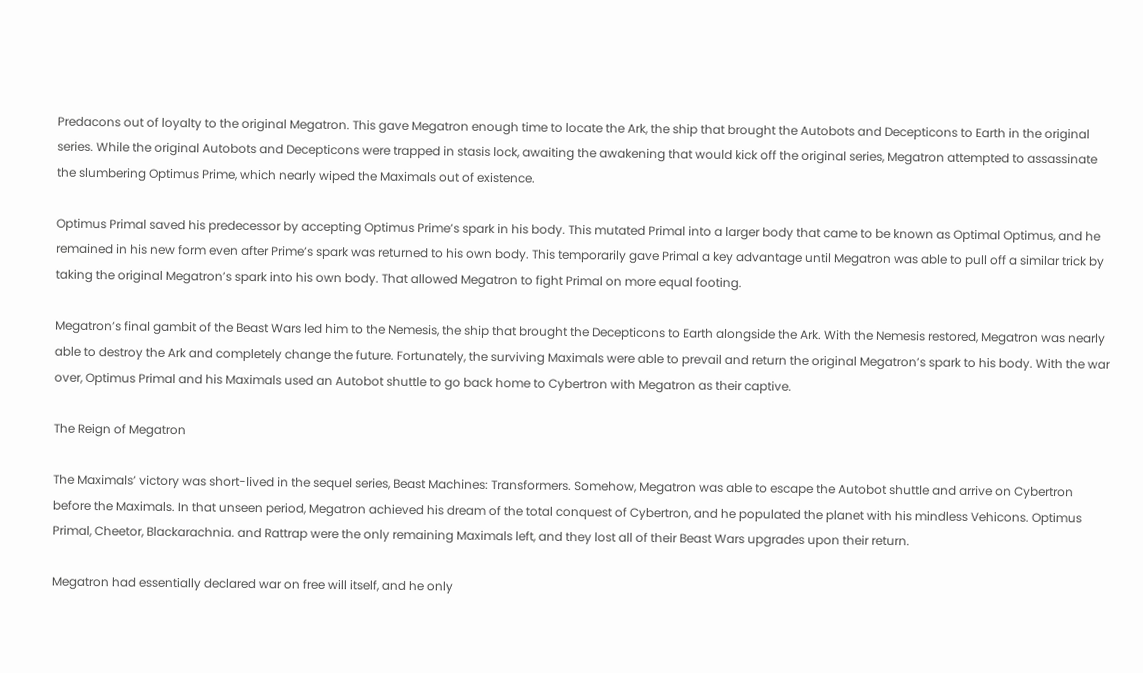Predacons out of loyalty to the original Megatron. This gave Megatron enough time to locate the Ark, the ship that brought the Autobots and Decepticons to Earth in the original series. While the original Autobots and Decepticons were trapped in stasis lock, awaiting the awakening that would kick off the original series, Megatron attempted to assassinate the slumbering Optimus Prime, which nearly wiped the Maximals out of existence.

Optimus Primal saved his predecessor by accepting Optimus Prime’s spark in his body. This mutated Primal into a larger body that came to be known as Optimal Optimus, and he remained in his new form even after Prime’s spark was returned to his own body. This temporarily gave Primal a key advantage until Megatron was able to pull off a similar trick by taking the original Megatron’s spark into his own body. That allowed Megatron to fight Primal on more equal footing.

Megatron’s final gambit of the Beast Wars led him to the Nemesis, the ship that brought the Decepticons to Earth alongside the Ark. With the Nemesis restored, Megatron was nearly able to destroy the Ark and completely change the future. Fortunately, the surviving Maximals were able to prevail and return the original Megatron’s spark to his body. With the war over, Optimus Primal and his Maximals used an Autobot shuttle to go back home to Cybertron with Megatron as their captive.

The Reign of Megatron

The Maximals’ victory was short-lived in the sequel series, Beast Machines: Transformers. Somehow, Megatron was able to escape the Autobot shuttle and arrive on Cybertron before the Maximals. In that unseen period, Megatron achieved his dream of the total conquest of Cybertron, and he populated the planet with his mindless Vehicons. Optimus Primal, Cheetor, Blackarachnia. and Rattrap were the only remaining Maximals left, and they lost all of their Beast Wars upgrades upon their return.

Megatron had essentially declared war on free will itself, and he only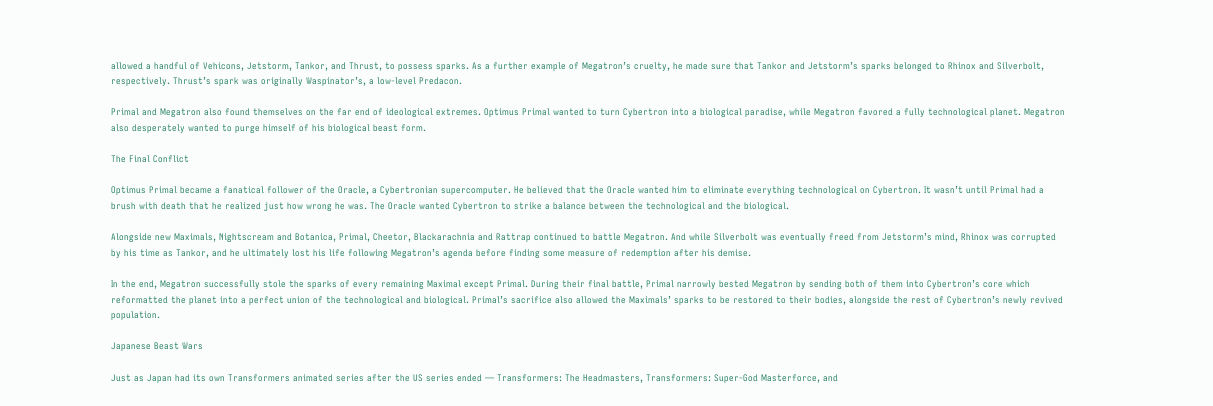allowed a handful of Vehicons, Jetstorm, Tankor, and Thrust, to possess sparks. As a further example of Megatron’s cruelty, he made sure that Tankor and Jetstorm’s sparks belonged to Rhinox and Silverbolt, respectively. Thrust’s spark was originally Waspinator’s, a low-level Predacon.

Primal and Megatron also found themselves on the far end of ideological extremes. Optimus Primal wanted to turn Cybertron into a biological paradise, while Megatron favored a fully technological planet. Megatron also desperately wanted to purge himself of his biological beast form.

The Final Conflict

Optimus Primal became a fanatical follower of the Oracle, a Cybertronian supercomputer. He believed that the Oracle wanted him to eliminate everything technological on Cybertron. It wasn’t until Primal had a brush with death that he realized just how wrong he was. The Oracle wanted Cybertron to strike a balance between the technological and the biological.

Alongside new Maximals, Nightscream and Botanica, Primal, Cheetor, Blackarachnia and Rattrap continued to battle Megatron. And while Silverbolt was eventually freed from Jetstorm’s mind, Rhinox was corrupted by his time as Tankor, and he ultimately lost his life following Megatron’s agenda before finding some measure of redemption after his demise.

In the end, Megatron successfully stole the sparks of every remaining Maximal except Primal. During their final battle, Primal narrowly bested Megatron by sending both of them into Cybertron’s core which reformatted the planet into a perfect union of the technological and biological. Primal’s sacrifice also allowed the Maximals’ sparks to be restored to their bodies, alongside the rest of Cybertron’s newly revived population.

Japanese Beast Wars

Just as Japan had its own Transformers animated series after the US series ended — Transformers: The Headmasters, Transformers: Super-God Masterforce, and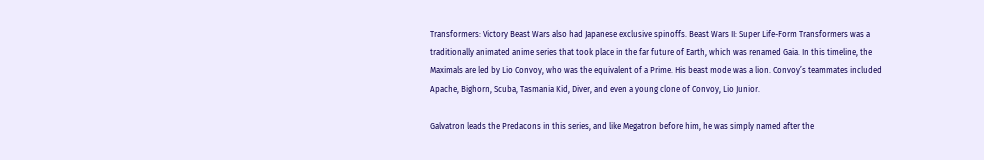Transformers: Victory Beast Wars also had Japanese exclusive spinoffs. Beast Wars II: Super Life-Form Transformers was a traditionally animated anime series that took place in the far future of Earth, which was renamed Gaia. In this timeline, the Maximals are led by Lio Convoy, who was the equivalent of a Prime. His beast mode was a lion. Convoy’s teammates included Apache, Bighorn, Scuba, Tasmania Kid, Diver, and even a young clone of Convoy, Lio Junior.

Galvatron leads the Predacons in this series, and like Megatron before him, he was simply named after the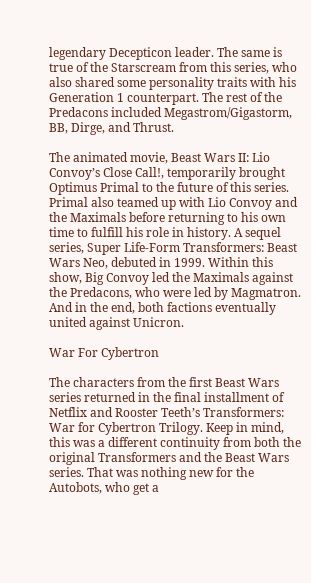legendary Decepticon leader. The same is true of the Starscream from this series, who also shared some personality traits with his Generation 1 counterpart. The rest of the Predacons included Megastrom/Gigastorm, BB, Dirge, and Thrust.

The animated movie, Beast Wars II: Lio Convoy’s Close Call!, temporarily brought Optimus Primal to the future of this series. Primal also teamed up with Lio Convoy and the Maximals before returning to his own time to fulfill his role in history. A sequel series, Super Life-Form Transformers: Beast Wars Neo, debuted in 1999. Within this show, Big Convoy led the Maximals against the Predacons, who were led by Magmatron. And in the end, both factions eventually united against Unicron.

War For Cybertron

The characters from the first Beast Wars series returned in the final installment of Netflix and Rooster Teeth’s Transformers: War for Cybertron Trilogy. Keep in mind, this was a different continuity from both the original Transformers and the Beast Wars series. That was nothing new for the Autobots, who get a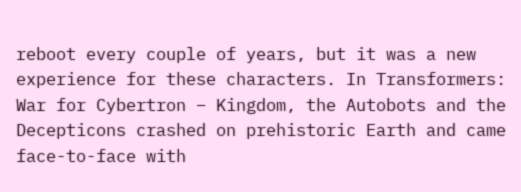reboot every couple of years, but it was a new experience for these characters. In Transformers: War for Cybertron – Kingdom, the Autobots and the Decepticons crashed on prehistoric Earth and came face-to-face with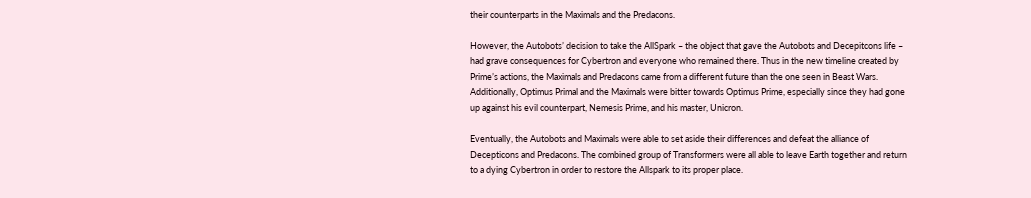their counterparts in the Maximals and the Predacons.

However, the Autobots’ decision to take the AllSpark – the object that gave the Autobots and Decepitcons life – had grave consequences for Cybertron and everyone who remained there. Thus in the new timeline created by Prime’s actions, the Maximals and Predacons came from a different future than the one seen in Beast Wars. Additionally, Optimus Primal and the Maximals were bitter towards Optimus Prime, especially since they had gone up against his evil counterpart, Nemesis Prime, and his master, Unicron.

Eventually, the Autobots and Maximals were able to set aside their differences and defeat the alliance of Decepticons and Predacons. The combined group of Transformers were all able to leave Earth together and return to a dying Cybertron in order to restore the Allspark to its proper place.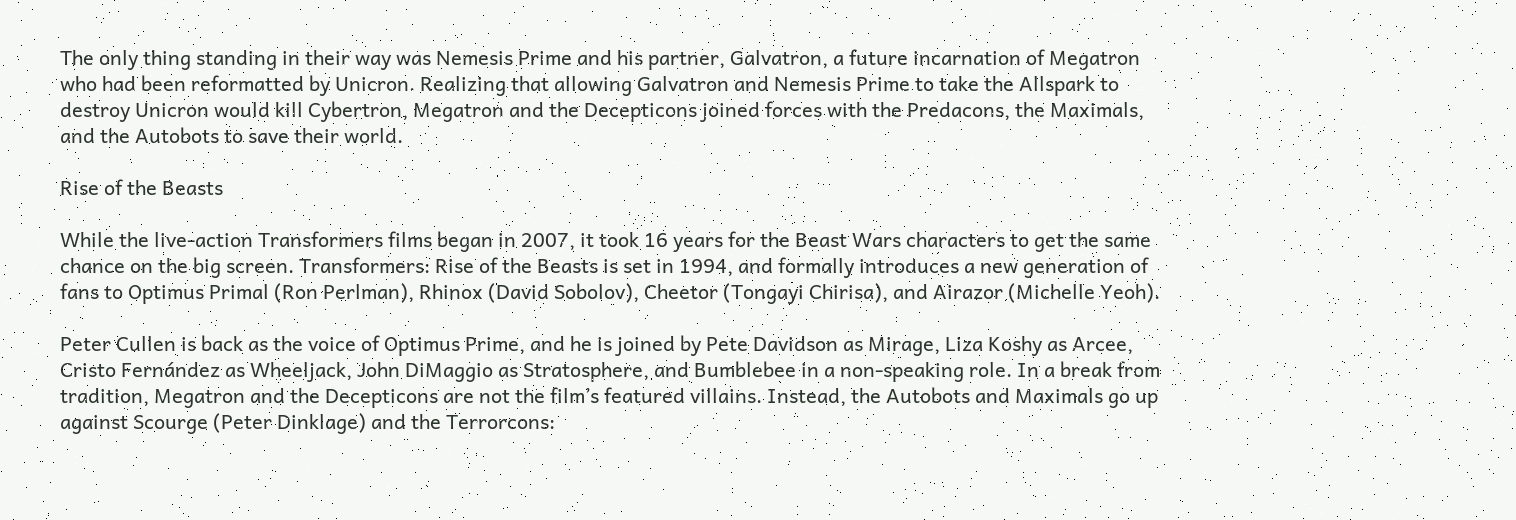The only thing standing in their way was Nemesis Prime and his partner, Galvatron, a future incarnation of Megatron who had been reformatted by Unicron. Realizing that allowing Galvatron and Nemesis Prime to take the Allspark to destroy Unicron would kill Cybertron, Megatron and the Decepticons joined forces with the Predacons, the Maximals, and the Autobots to save their world.

Rise of the Beasts

While the live-action Transformers films began in 2007, it took 16 years for the Beast Wars characters to get the same chance on the big screen. Transformers: Rise of the Beasts is set in 1994, and formally introduces a new generation of fans to Optimus Primal (Ron Perlman), Rhinox (David Sobolov), Cheetor (Tongayi Chirisa), and Airazor (Michelle Yeoh).

Peter Cullen is back as the voice of Optimus Prime, and he is joined by Pete Davidson as Mirage, Liza Koshy as Arcee, Cristo Fernández as Wheeljack, John DiMaggio as Stratosphere, and Bumblebee in a non-speaking role. In a break from tradition, Megatron and the Decepticons are not the film’s featured villains. Instead, the Autobots and Maximals go up against Scourge (Peter Dinklage) and the Terrorcons: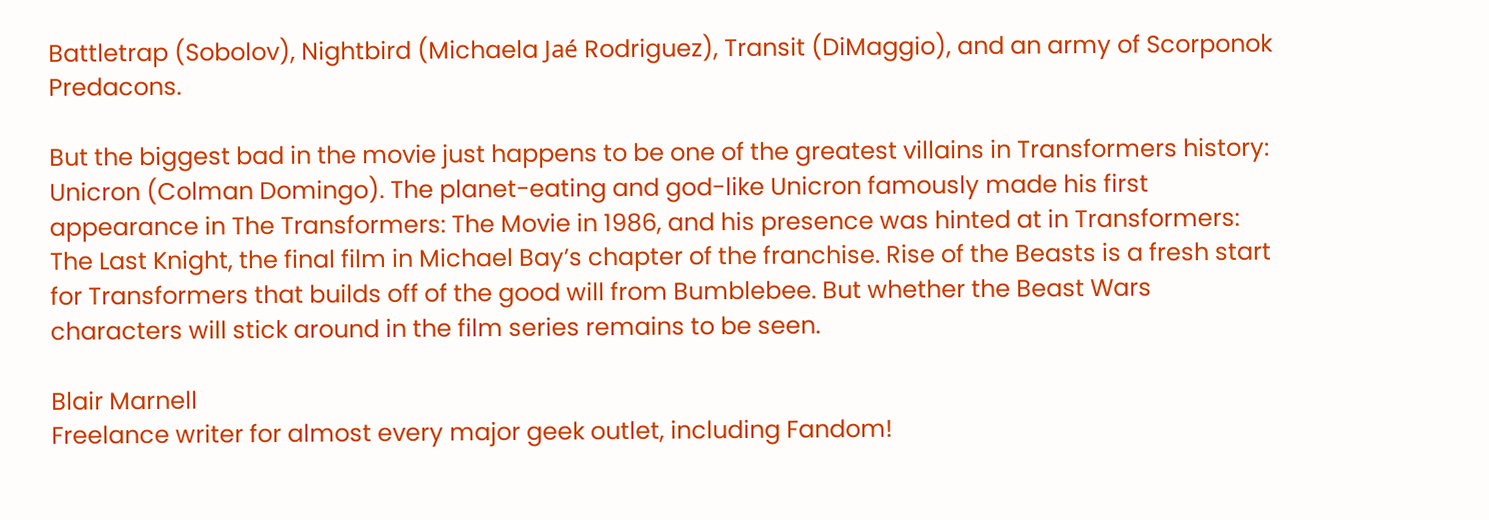Battletrap (Sobolov), Nightbird (Michaela Jaé Rodriguez), Transit (DiMaggio), and an army of Scorponok Predacons.

But the biggest bad in the movie just happens to be one of the greatest villains in Transformers history: Unicron (Colman Domingo). The planet-eating and god-like Unicron famously made his first appearance in The Transformers: The Movie in 1986, and his presence was hinted at in Transformers: The Last Knight, the final film in Michael Bay’s chapter of the franchise. Rise of the Beasts is a fresh start for Transformers that builds off of the good will from Bumblebee. But whether the Beast Wars characters will stick around in the film series remains to be seen.

Blair Marnell
Freelance writer for almost every major geek outlet, including Fandom!